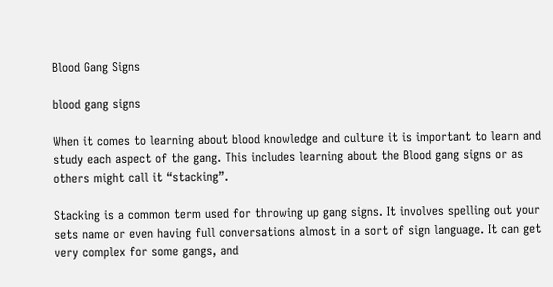Blood Gang Signs

blood gang signs

When it comes to learning about blood knowledge and culture it is important to learn and study each aspect of the gang. This includes learning about the Blood gang signs or as others might call it “stacking”.

Stacking is a common term used for throwing up gang signs. It involves spelling out your sets name or even having full conversations almost in a sort of sign language. It can get very complex for some gangs, and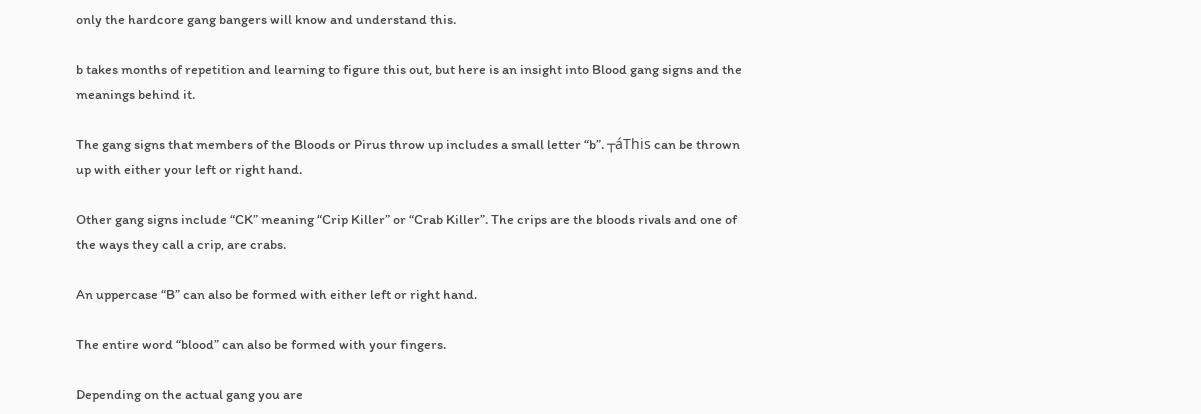only the hardcore gang bangers will know and understand this.

b takes months of repetition and learning to figure this out, but here is an insight into Blood gang signs and the meanings behind it.

The gang signs that members of the Bloods or Pirus throw up includes a small letter “b”. ┬áThis can be thrown up with either your left or right hand.

Other gang signs include “CK” meaning “Crip Killer” or “Crab Killer”. The crips are the bloods rivals and one of the ways they call a crip, are crabs.

An uppercase “B” can also be formed with either left or right hand.

The entire word “blood” can also be formed with your fingers.

Depending on the actual gang you are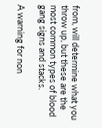from, will determine what you throw up, but these are the most common types of blood gang signs and stacks.

A warning for non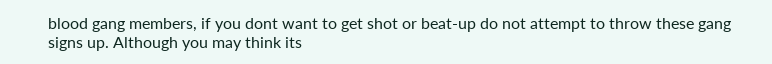blood gang members, if you dont want to get shot or beat-up do not attempt to throw these gang signs up. Although you may think its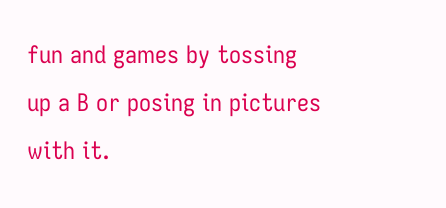fun and games by tossing up a B or posing in pictures with it.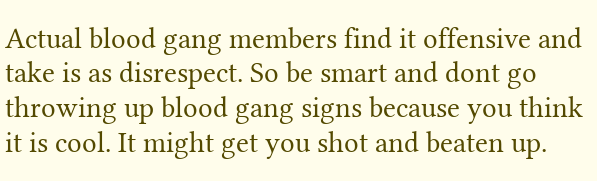Actual blood gang members find it offensive and take is as disrespect. So be smart and dont go throwing up blood gang signs because you think it is cool. It might get you shot and beaten up.